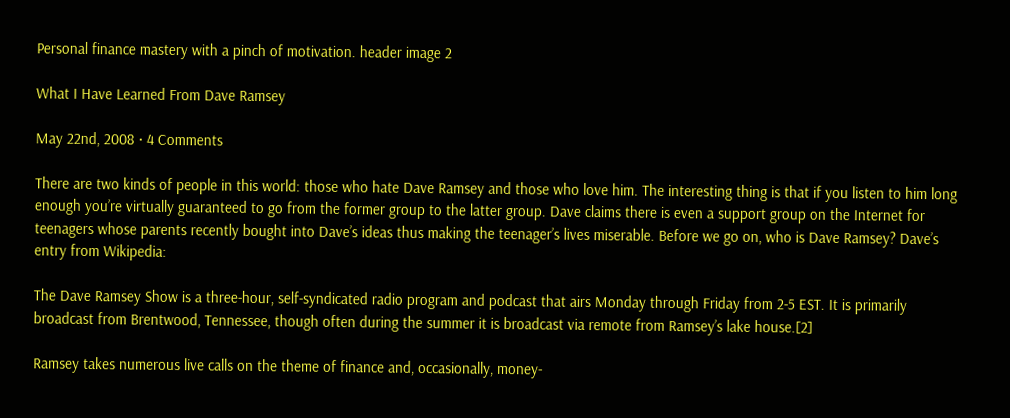Personal finance mastery with a pinch of motivation. header image 2

What I Have Learned From Dave Ramsey

May 22nd, 2008 · 4 Comments

There are two kinds of people in this world: those who hate Dave Ramsey and those who love him. The interesting thing is that if you listen to him long enough you’re virtually guaranteed to go from the former group to the latter group. Dave claims there is even a support group on the Internet for teenagers whose parents recently bought into Dave’s ideas thus making the teenager’s lives miserable. Before we go on, who is Dave Ramsey? Dave’s entry from Wikipedia:

The Dave Ramsey Show is a three-hour, self-syndicated radio program and podcast that airs Monday through Friday from 2-5 EST. It is primarily broadcast from Brentwood, Tennessee, though often during the summer it is broadcast via remote from Ramsey’s lake house.[2]

Ramsey takes numerous live calls on the theme of finance and, occasionally, money-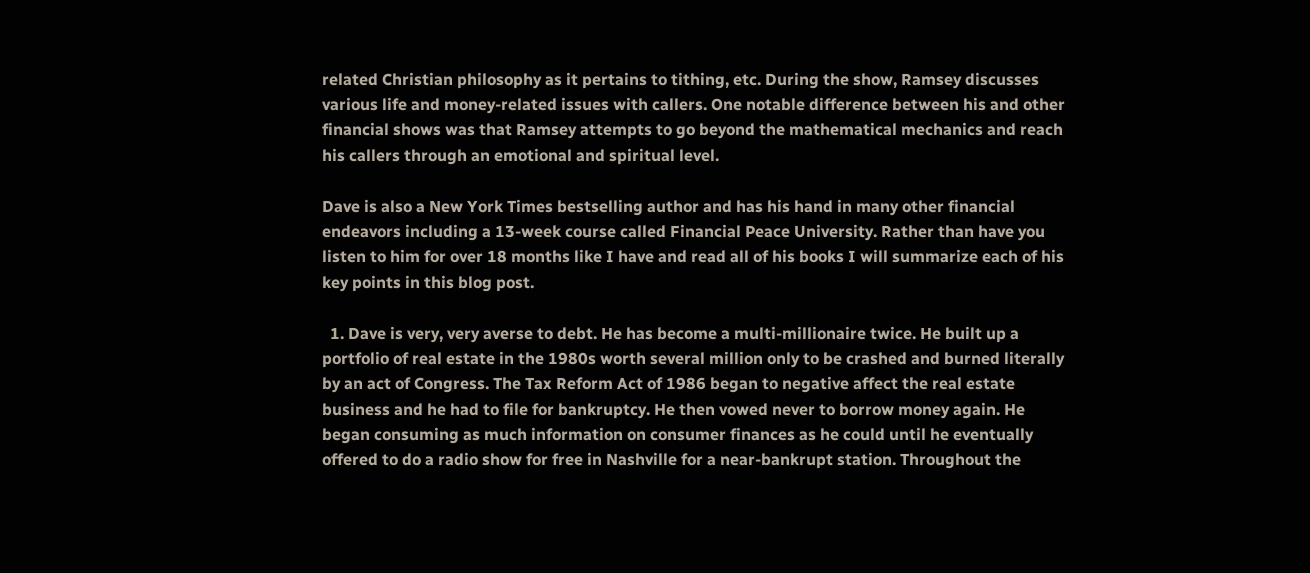related Christian philosophy as it pertains to tithing, etc. During the show, Ramsey discusses various life and money-related issues with callers. One notable difference between his and other financial shows was that Ramsey attempts to go beyond the mathematical mechanics and reach his callers through an emotional and spiritual level.

Dave is also a New York Times bestselling author and has his hand in many other financial endeavors including a 13-week course called Financial Peace University. Rather than have you listen to him for over 18 months like I have and read all of his books I will summarize each of his key points in this blog post.

  1. Dave is very, very averse to debt. He has become a multi-millionaire twice. He built up a portfolio of real estate in the 1980s worth several million only to be crashed and burned literally by an act of Congress. The Tax Reform Act of 1986 began to negative affect the real estate business and he had to file for bankruptcy. He then vowed never to borrow money again. He began consuming as much information on consumer finances as he could until he eventually offered to do a radio show for free in Nashville for a near-bankrupt station. Throughout the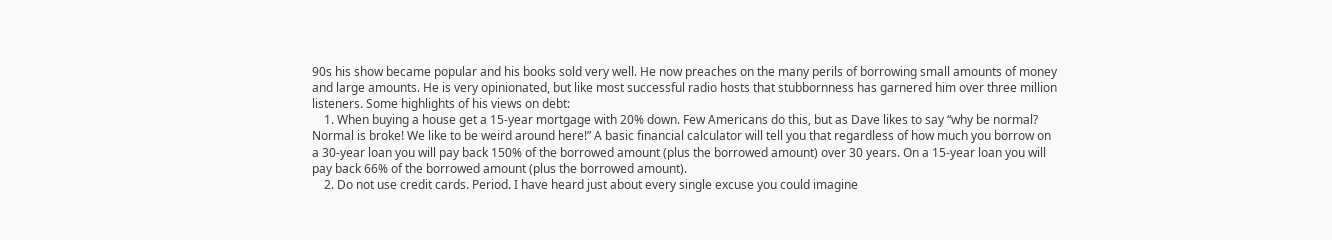90s his show became popular and his books sold very well. He now preaches on the many perils of borrowing small amounts of money and large amounts. He is very opinionated, but like most successful radio hosts that stubbornness has garnered him over three million listeners. Some highlights of his views on debt:
    1. When buying a house get a 15-year mortgage with 20% down. Few Americans do this, but as Dave likes to say “why be normal? Normal is broke! We like to be weird around here!” A basic financial calculator will tell you that regardless of how much you borrow on a 30-year loan you will pay back 150% of the borrowed amount (plus the borrowed amount) over 30 years. On a 15-year loan you will pay back 66% of the borrowed amount (plus the borrowed amount).
    2. Do not use credit cards. Period. I have heard just about every single excuse you could imagine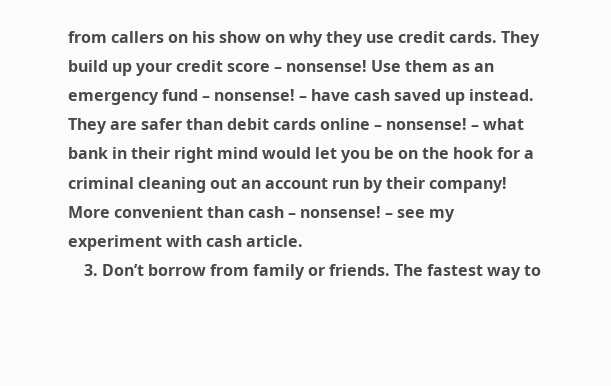from callers on his show on why they use credit cards. They build up your credit score – nonsense! Use them as an emergency fund – nonsense! – have cash saved up instead. They are safer than debit cards online – nonsense! – what bank in their right mind would let you be on the hook for a criminal cleaning out an account run by their company! More convenient than cash – nonsense! – see my experiment with cash article.
    3. Don’t borrow from family or friends. The fastest way to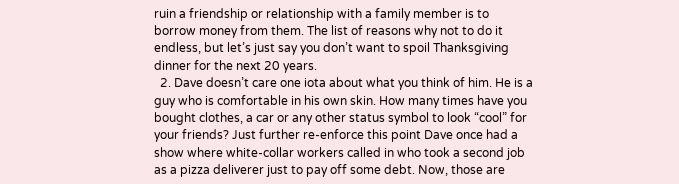ruin a friendship or relationship with a family member is to borrow money from them. The list of reasons why not to do it endless, but let’s just say you don’t want to spoil Thanksgiving dinner for the next 20 years.
  2. Dave doesn’t care one iota about what you think of him. He is a guy who is comfortable in his own skin. How many times have you bought clothes, a car or any other status symbol to look “cool” for your friends? Just further re-enforce this point Dave once had a show where white-collar workers called in who took a second job as a pizza deliverer just to pay off some debt. Now, those are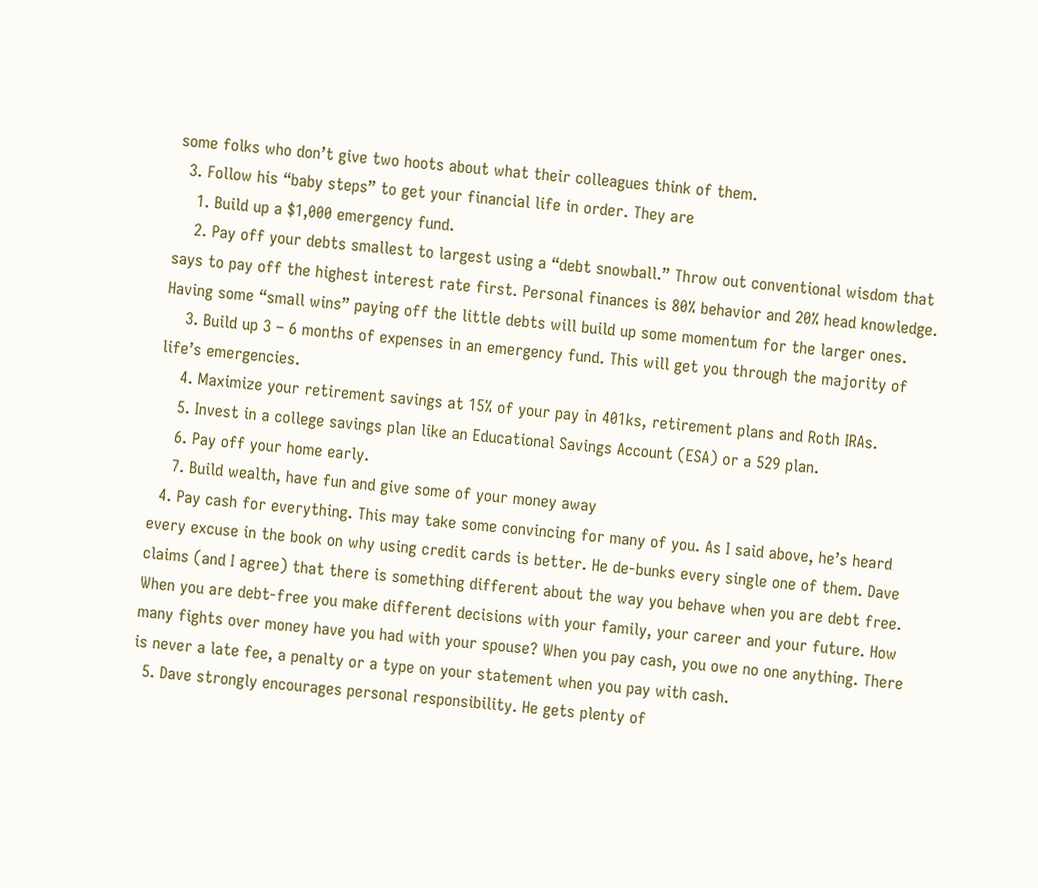some folks who don’t give two hoots about what their colleagues think of them.
  3. Follow his “baby steps” to get your financial life in order. They are
    1. Build up a $1,000 emergency fund.
    2. Pay off your debts smallest to largest using a “debt snowball.” Throw out conventional wisdom that says to pay off the highest interest rate first. Personal finances is 80% behavior and 20% head knowledge. Having some “small wins” paying off the little debts will build up some momentum for the larger ones.
    3. Build up 3 – 6 months of expenses in an emergency fund. This will get you through the majority of life’s emergencies.
    4. Maximize your retirement savings at 15% of your pay in 401ks, retirement plans and Roth IRAs.
    5. Invest in a college savings plan like an Educational Savings Account (ESA) or a 529 plan.
    6. Pay off your home early.
    7. Build wealth, have fun and give some of your money away
  4. Pay cash for everything. This may take some convincing for many of you. As I said above, he’s heard every excuse in the book on why using credit cards is better. He de-bunks every single one of them. Dave claims (and I agree) that there is something different about the way you behave when you are debt free. When you are debt-free you make different decisions with your family, your career and your future. How many fights over money have you had with your spouse? When you pay cash, you owe no one anything. There is never a late fee, a penalty or a type on your statement when you pay with cash.
  5. Dave strongly encourages personal responsibility. He gets plenty of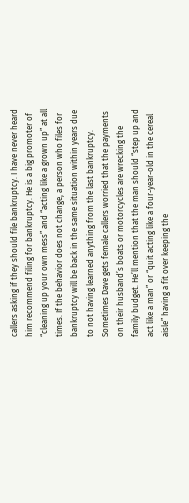callers asking if they should file bankruptcy. I have never heard him recommend filing for bankruptcy. He is a big promoter of “cleaning up your own mess” and “acting like a grown up” at all times. If the behavior does not change, a person who files for bankruptcy will be back in the same situation within years due to not having learned anything from the last bankruptcy. Sometimes Dave gets female callers worried that the payments on their husband’s boats or motorcycles are wrecking the family budget. He’ll mention that the man should “step up and act like a man” or “quit acting like a four-year-old in the cereal aisle” having a fit over keeping the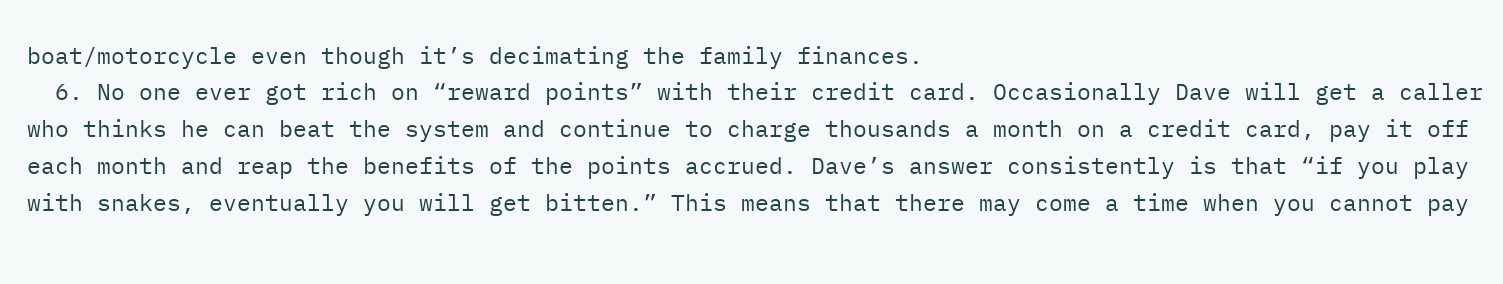boat/motorcycle even though it’s decimating the family finances.
  6. No one ever got rich on “reward points” with their credit card. Occasionally Dave will get a caller who thinks he can beat the system and continue to charge thousands a month on a credit card, pay it off each month and reap the benefits of the points accrued. Dave’s answer consistently is that “if you play with snakes, eventually you will get bitten.” This means that there may come a time when you cannot pay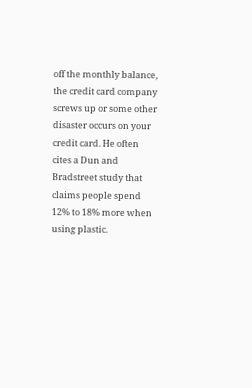off the monthly balance, the credit card company screws up or some other disaster occurs on your credit card. He often cites a Dun and Bradstreet study that claims people spend 12% to 18% more when using plastic.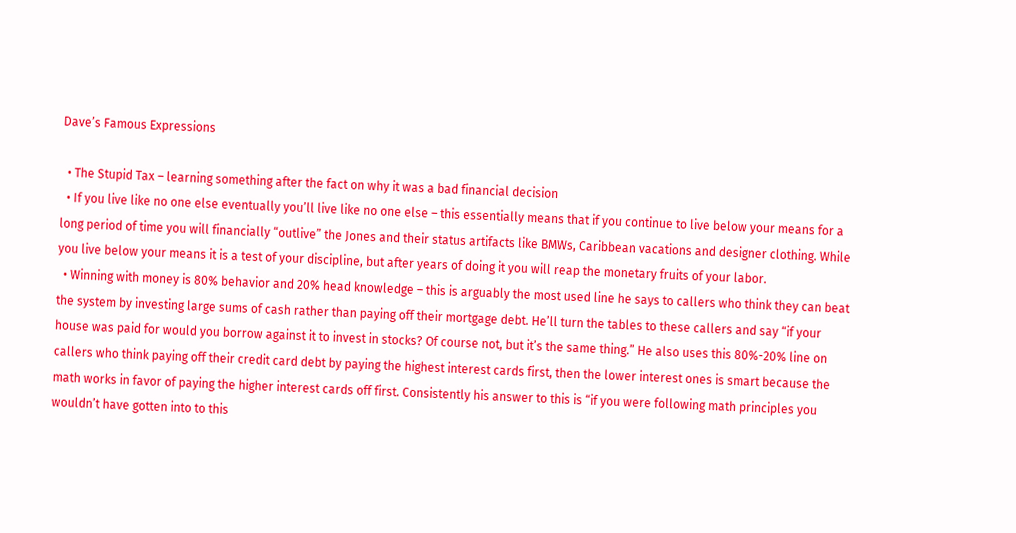Dave’s Famous Expressions

  • The Stupid Tax – learning something after the fact on why it was a bad financial decision
  • If you live like no one else eventually you’ll live like no one else – this essentially means that if you continue to live below your means for a long period of time you will financially “outlive” the Jones and their status artifacts like BMWs, Caribbean vacations and designer clothing. While you live below your means it is a test of your discipline, but after years of doing it you will reap the monetary fruits of your labor.
  • Winning with money is 80% behavior and 20% head knowledge – this is arguably the most used line he says to callers who think they can beat the system by investing large sums of cash rather than paying off their mortgage debt. He’ll turn the tables to these callers and say “if your house was paid for would you borrow against it to invest in stocks? Of course not, but it’s the same thing.” He also uses this 80%-20% line on callers who think paying off their credit card debt by paying the highest interest cards first, then the lower interest ones is smart because the math works in favor of paying the higher interest cards off first. Consistently his answer to this is “if you were following math principles you wouldn’t have gotten into to this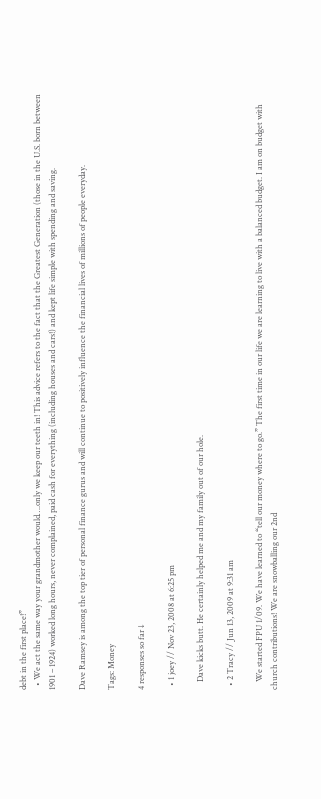debt in the first place!”
  • We act the same way your grandmother would….only we keep our teeth in! This advice refers to the fact that the Greatest Generation (those in the U.S. born between 1901 – 1924) worked long hours, never complained, paid cash for everything (including houses and cars!) and kept life simple with spending and saving.

Dave Ramsey is among the top tier of personal finance gurus and will continue to positively influence the financial lives of millions of people everyday.

Tags: Money

4 responses so far ↓

  • 1 joey // Nov 23, 2008 at 6:25 pm

    Dave kicks butt. He certainly helped me and my family out of our hole.

  • 2 Tracy // Jun 13, 2009 at 9:31 am

    We started FPU 1/09. We have learned to “tell our money where to go.” The first time in our life we are learning to live with a balanced budget. I am on budget with church contributions! We are snowballing our 2nd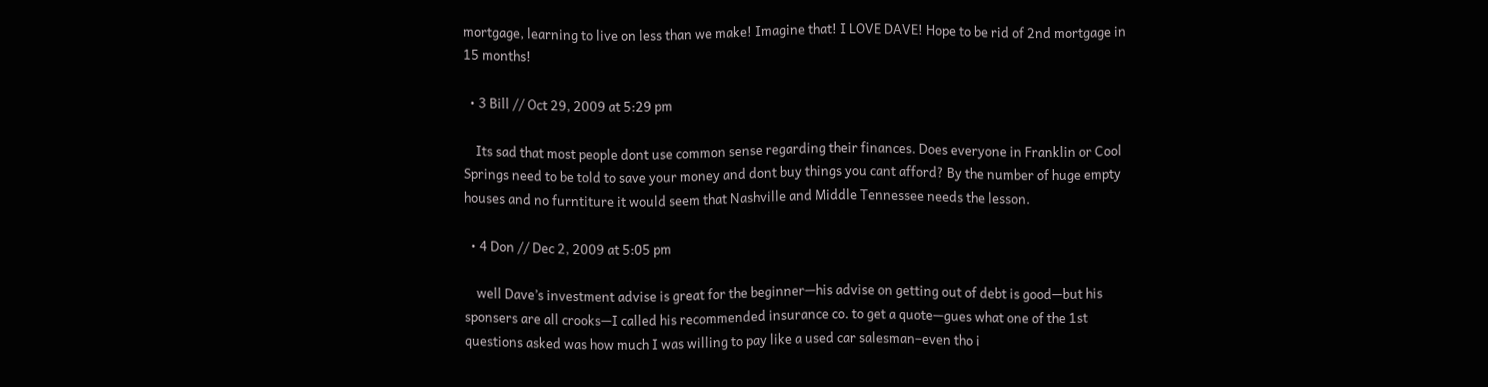mortgage, learning to live on less than we make! Imagine that! I LOVE DAVE! Hope to be rid of 2nd mortgage in 15 months!

  • 3 Bill // Oct 29, 2009 at 5:29 pm

    Its sad that most people dont use common sense regarding their finances. Does everyone in Franklin or Cool Springs need to be told to save your money and dont buy things you cant afford? By the number of huge empty houses and no furntiture it would seem that Nashville and Middle Tennessee needs the lesson.

  • 4 Don // Dec 2, 2009 at 5:05 pm

    well Dave’s investment advise is great for the beginner—his advise on getting out of debt is good—but his sponsers are all crooks—I called his recommended insurance co. to get a quote—gues what one of the 1st questions asked was how much I was willing to pay like a used car salesman–even tho i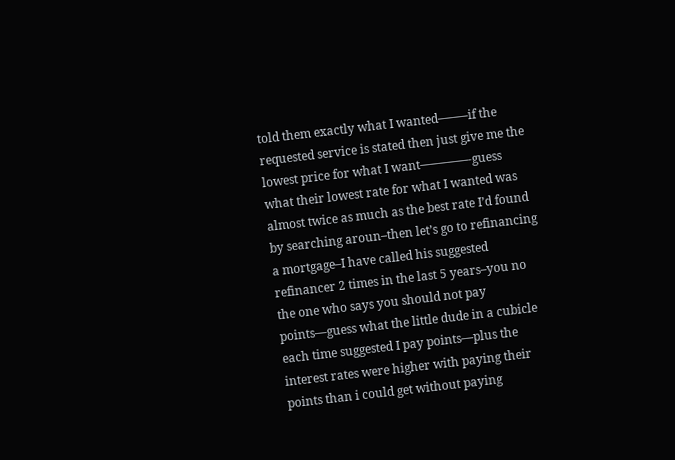told them exactly what I wanted——–if the requested service is stated then just give me the lowest price for what I want————-guess what their lowest rate for what I wanted was almost twice as much as the best rate I’d found by searching aroun–then let’s go to refinancing a mortgage–I have called his suggested refinancer 2 times in the last 5 years–you no the one who says you should not pay points—guess what the little dude in a cubicle each time suggested I pay points—plus the interest rates were higher with paying their points than i could get without paying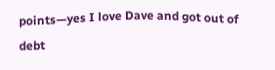points—yes I love Dave and got out of debt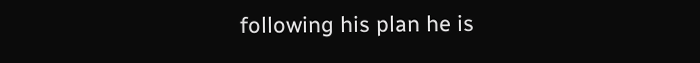following his plan he is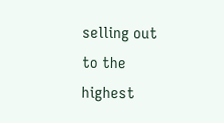selling out to the highest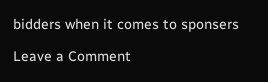bidders when it comes to sponsers

Leave a Comment